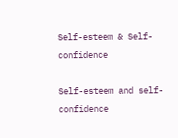Self-esteem & Self-confidence

Self-esteem and self-confidence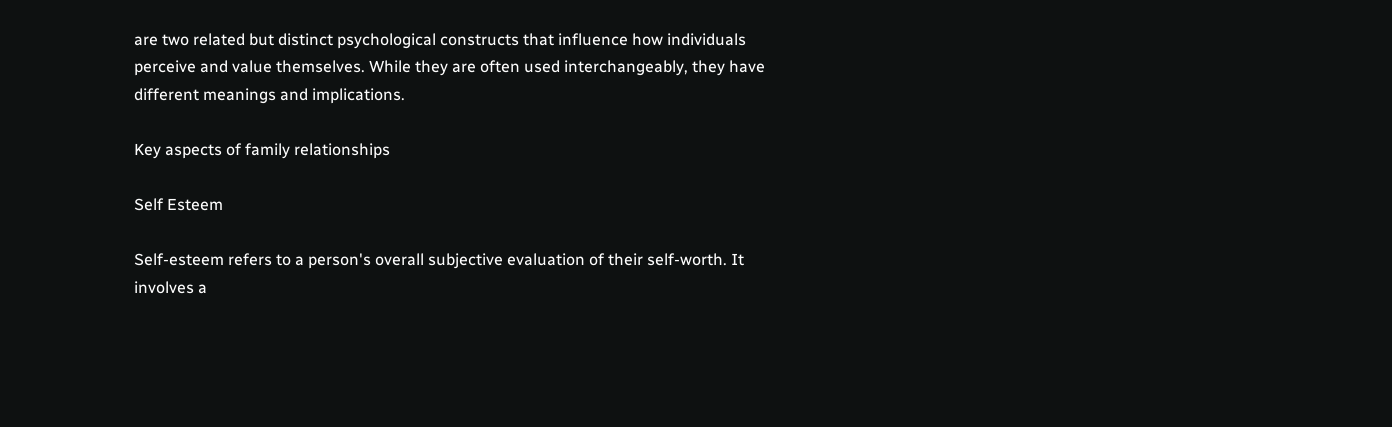are two related but distinct psychological constructs that influence how individuals perceive and value themselves. While they are often used interchangeably, they have different meanings and implications.

Key aspects of family relationships

Self Esteem

Self-esteem refers to a person's overall subjective evaluation of their self-worth. It involves a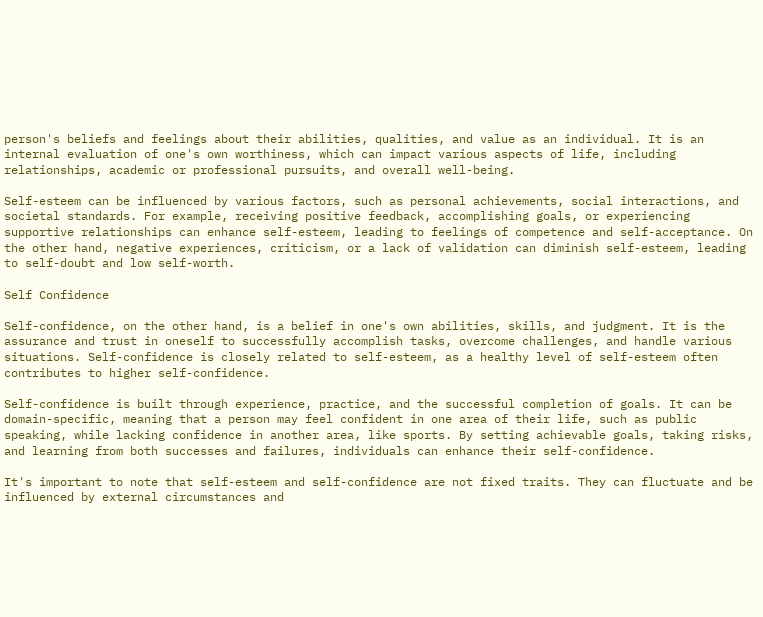person's beliefs and feelings about their abilities, qualities, and value as an individual. It is an internal evaluation of one's own worthiness, which can impact various aspects of life, including relationships, academic or professional pursuits, and overall well-being.

Self-esteem can be influenced by various factors, such as personal achievements, social interactions, and societal standards. For example, receiving positive feedback, accomplishing goals, or experiencing supportive relationships can enhance self-esteem, leading to feelings of competence and self-acceptance. On the other hand, negative experiences, criticism, or a lack of validation can diminish self-esteem, leading to self-doubt and low self-worth.

Self Confidence

Self-confidence, on the other hand, is a belief in one's own abilities, skills, and judgment. It is the assurance and trust in oneself to successfully accomplish tasks, overcome challenges, and handle various situations. Self-confidence is closely related to self-esteem, as a healthy level of self-esteem often contributes to higher self-confidence.

Self-confidence is built through experience, practice, and the successful completion of goals. It can be domain-specific, meaning that a person may feel confident in one area of their life, such as public speaking, while lacking confidence in another area, like sports. By setting achievable goals, taking risks, and learning from both successes and failures, individuals can enhance their self-confidence.

It's important to note that self-esteem and self-confidence are not fixed traits. They can fluctuate and be influenced by external circumstances and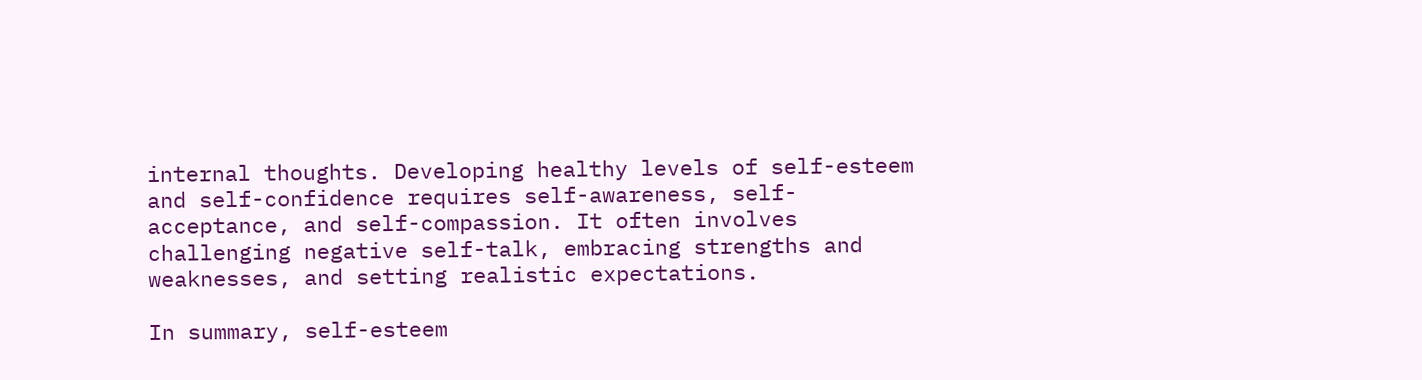internal thoughts. Developing healthy levels of self-esteem and self-confidence requires self-awareness, self-acceptance, and self-compassion. It often involves challenging negative self-talk, embracing strengths and weaknesses, and setting realistic expectations.

In summary, self-esteem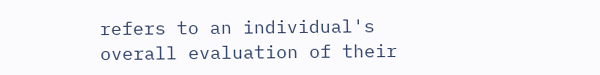refers to an individual's overall evaluation of their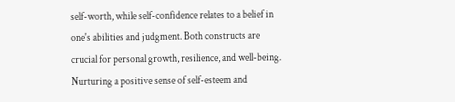self-worth, while self-confidence relates to a belief in one's abilities and judgment. Both constructs are crucial for personal growth, resilience, and well-being. Nurturing a positive sense of self-esteem and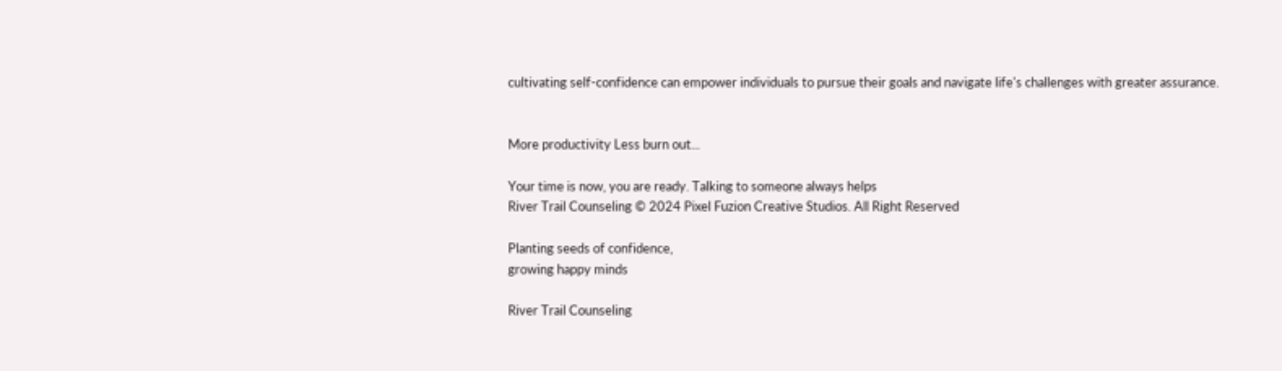cultivating self-confidence can empower individuals to pursue their goals and navigate life's challenges with greater assurance.


More productivity Less burn out...

Your time is now, you are ready. Talking to someone always helps
River Trail Counseling © 2024 Pixel Fuzion Creative Studios. All Right Reserved

Planting seeds of confidence,
growing happy minds

River Trail Counseling